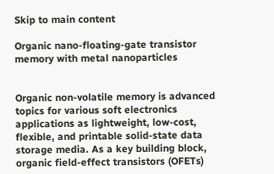Skip to main content

Organic nano-floating-gate transistor memory with metal nanoparticles


Organic non-volatile memory is advanced topics for various soft electronics applications as lightweight, low-cost, flexible, and printable solid-state data storage media. As a key building block, organic field-effect transistors (OFETs)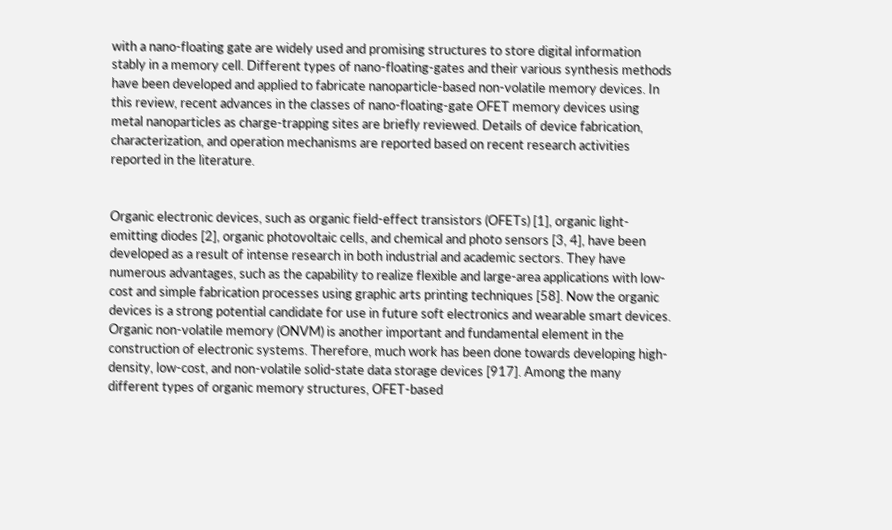with a nano-floating gate are widely used and promising structures to store digital information stably in a memory cell. Different types of nano-floating-gates and their various synthesis methods have been developed and applied to fabricate nanoparticle-based non-volatile memory devices. In this review, recent advances in the classes of nano-floating-gate OFET memory devices using metal nanoparticles as charge-trapping sites are briefly reviewed. Details of device fabrication, characterization, and operation mechanisms are reported based on recent research activities reported in the literature.


Organic electronic devices, such as organic field-effect transistors (OFETs) [1], organic light-emitting diodes [2], organic photovoltaic cells, and chemical and photo sensors [3, 4], have been developed as a result of intense research in both industrial and academic sectors. They have numerous advantages, such as the capability to realize flexible and large-area applications with low-cost and simple fabrication processes using graphic arts printing techniques [58]. Now the organic devices is a strong potential candidate for use in future soft electronics and wearable smart devices. Organic non-volatile memory (ONVM) is another important and fundamental element in the construction of electronic systems. Therefore, much work has been done towards developing high-density, low-cost, and non-volatile solid-state data storage devices [917]. Among the many different types of organic memory structures, OFET-based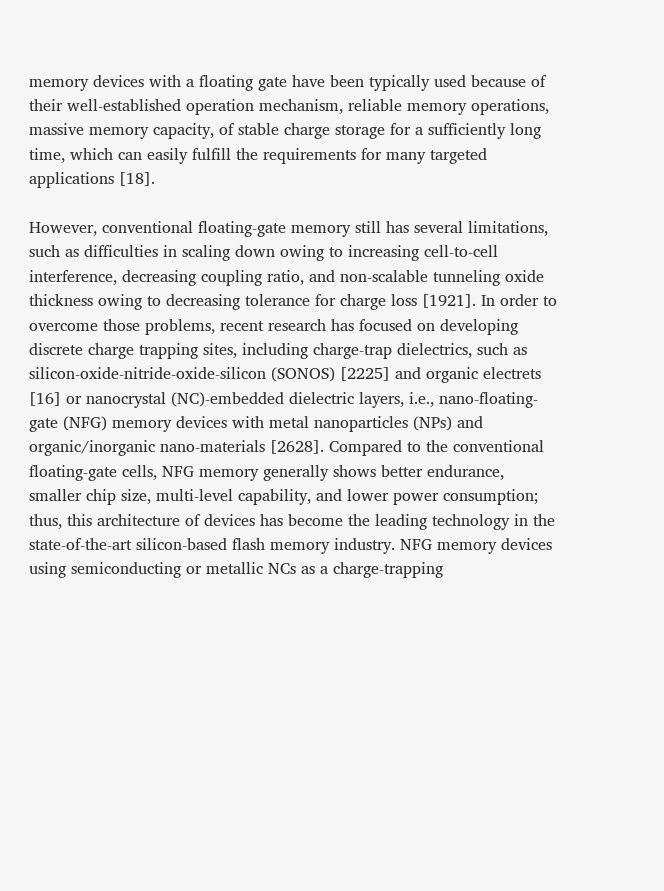memory devices with a floating gate have been typically used because of their well-established operation mechanism, reliable memory operations, massive memory capacity, of stable charge storage for a sufficiently long time, which can easily fulfill the requirements for many targeted applications [18].

However, conventional floating-gate memory still has several limitations, such as difficulties in scaling down owing to increasing cell-to-cell interference, decreasing coupling ratio, and non-scalable tunneling oxide thickness owing to decreasing tolerance for charge loss [1921]. In order to overcome those problems, recent research has focused on developing discrete charge trapping sites, including charge-trap dielectrics, such as silicon-oxide-nitride-oxide-silicon (SONOS) [2225] and organic electrets [16] or nanocrystal (NC)-embedded dielectric layers, i.e., nano-floating-gate (NFG) memory devices with metal nanoparticles (NPs) and organic/inorganic nano-materials [2628]. Compared to the conventional floating-gate cells, NFG memory generally shows better endurance, smaller chip size, multi-level capability, and lower power consumption; thus, this architecture of devices has become the leading technology in the state-of-the-art silicon-based flash memory industry. NFG memory devices using semiconducting or metallic NCs as a charge-trapping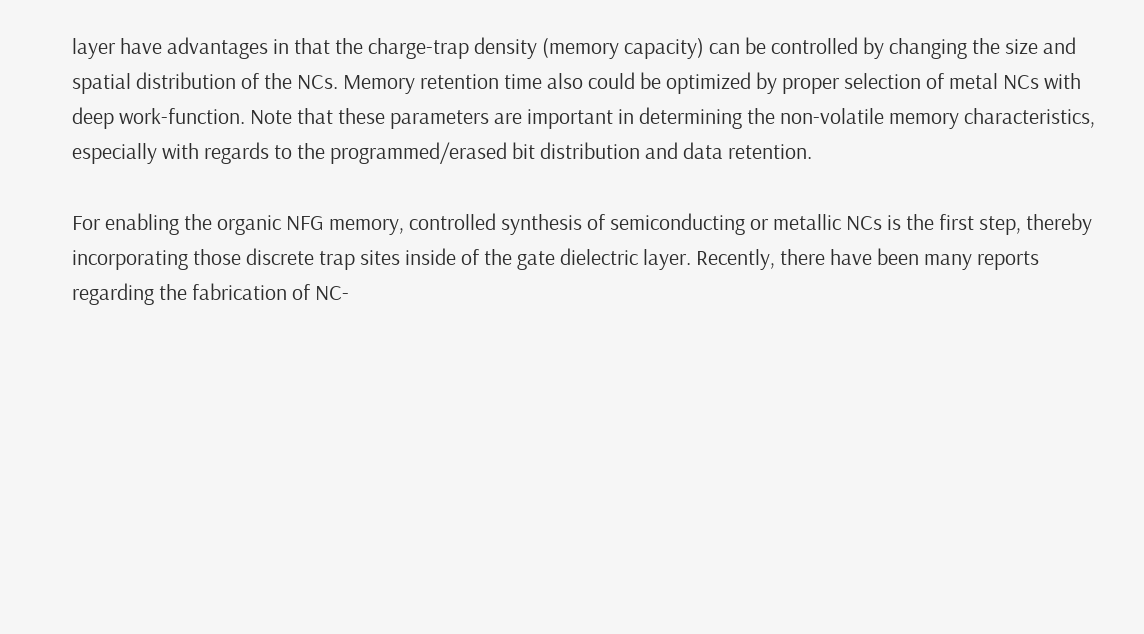layer have advantages in that the charge-trap density (memory capacity) can be controlled by changing the size and spatial distribution of the NCs. Memory retention time also could be optimized by proper selection of metal NCs with deep work-function. Note that these parameters are important in determining the non-volatile memory characteristics, especially with regards to the programmed/erased bit distribution and data retention.

For enabling the organic NFG memory, controlled synthesis of semiconducting or metallic NCs is the first step, thereby incorporating those discrete trap sites inside of the gate dielectric layer. Recently, there have been many reports regarding the fabrication of NC-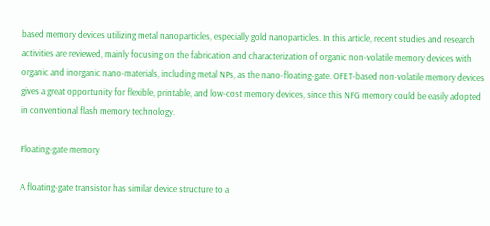based memory devices utilizing metal nanoparticles, especially gold nanoparticles. In this article, recent studies and research activities are reviewed, mainly focusing on the fabrication and characterization of organic non-volatile memory devices with organic and inorganic nano-materials, including metal NPs, as the nano-floating-gate. OFET-based non-volatile memory devices gives a great opportunity for flexible, printable, and low-cost memory devices, since this NFG memory could be easily adopted in conventional flash memory technology.

Floating-gate memory

A floating-gate transistor has similar device structure to a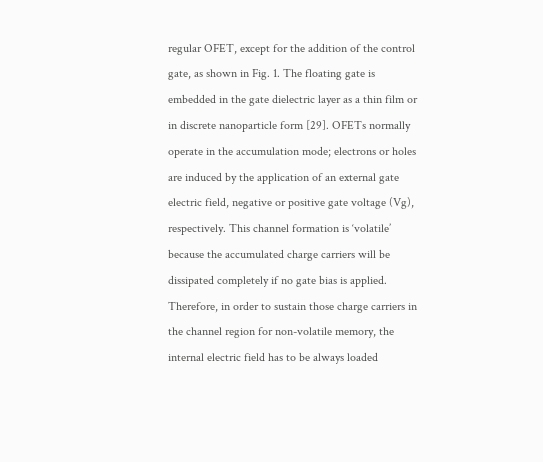regular OFET, except for the addition of the control gate, as shown in Fig. 1. The floating gate is embedded in the gate dielectric layer as a thin film or in discrete nanoparticle form [29]. OFETs normally operate in the accumulation mode; electrons or holes are induced by the application of an external gate electric field, negative or positive gate voltage (Vg), respectively. This channel formation is ‘volatile’ because the accumulated charge carriers will be dissipated completely if no gate bias is applied. Therefore, in order to sustain those charge carriers in the channel region for non-volatile memory, the internal electric field has to be always loaded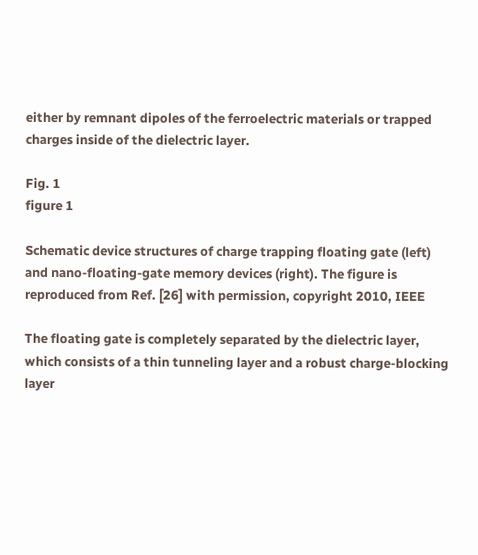either by remnant dipoles of the ferroelectric materials or trapped charges inside of the dielectric layer.

Fig. 1
figure 1

Schematic device structures of charge trapping floating gate (left) and nano-floating-gate memory devices (right). The figure is reproduced from Ref. [26] with permission, copyright 2010, IEEE

The floating gate is completely separated by the dielectric layer, which consists of a thin tunneling layer and a robust charge-blocking layer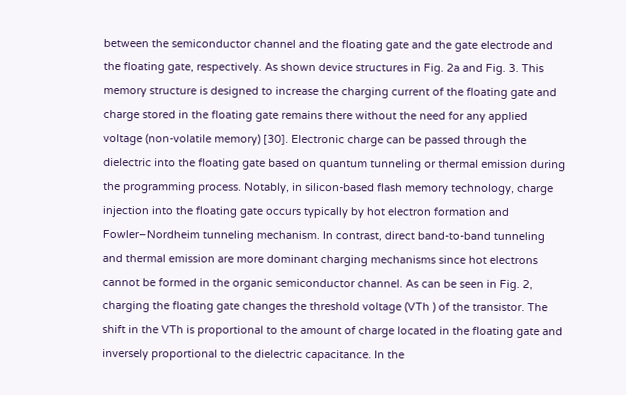between the semiconductor channel and the floating gate and the gate electrode and the floating gate, respectively. As shown device structures in Fig. 2a and Fig. 3. This memory structure is designed to increase the charging current of the floating gate and charge stored in the floating gate remains there without the need for any applied voltage (non-volatile memory) [30]. Electronic charge can be passed through the dielectric into the floating gate based on quantum tunneling or thermal emission during the programming process. Notably, in silicon-based flash memory technology, charge injection into the floating gate occurs typically by hot electron formation and Fowler–Nordheim tunneling mechanism. In contrast, direct band-to-band tunneling and thermal emission are more dominant charging mechanisms since hot electrons cannot be formed in the organic semiconductor channel. As can be seen in Fig. 2, charging the floating gate changes the threshold voltage (VTh ) of the transistor. The shift in the VTh is proportional to the amount of charge located in the floating gate and inversely proportional to the dielectric capacitance. In the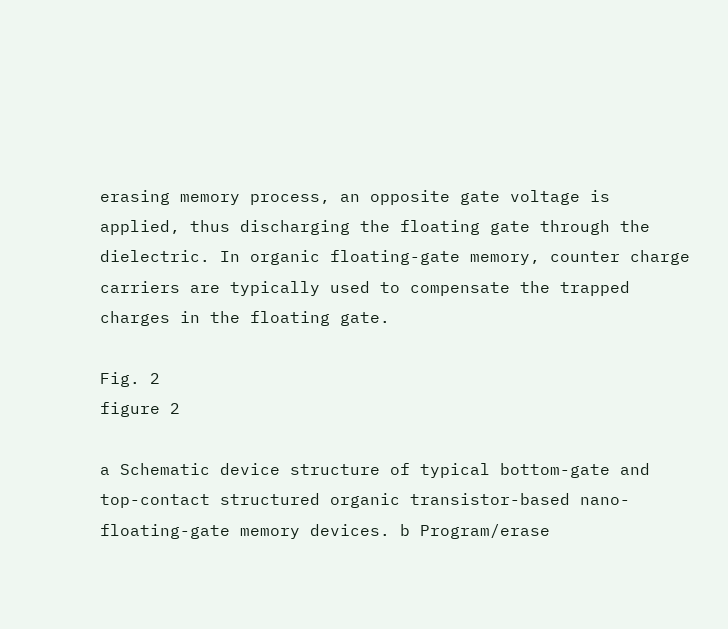erasing memory process, an opposite gate voltage is applied, thus discharging the floating gate through the dielectric. In organic floating-gate memory, counter charge carriers are typically used to compensate the trapped charges in the floating gate.

Fig. 2
figure 2

a Schematic device structure of typical bottom-gate and top-contact structured organic transistor-based nano-floating-gate memory devices. b Program/erase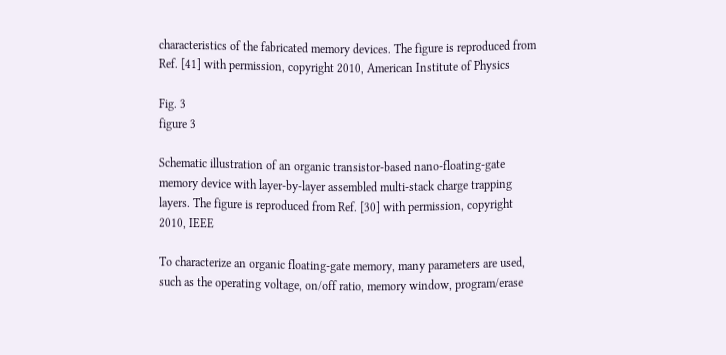characteristics of the fabricated memory devices. The figure is reproduced from Ref. [41] with permission, copyright 2010, American Institute of Physics

Fig. 3
figure 3

Schematic illustration of an organic transistor-based nano-floating-gate memory device with layer-by-layer assembled multi-stack charge trapping layers. The figure is reproduced from Ref. [30] with permission, copyright 2010, IEEE

To characterize an organic floating-gate memory, many parameters are used, such as the operating voltage, on/off ratio, memory window, program/erase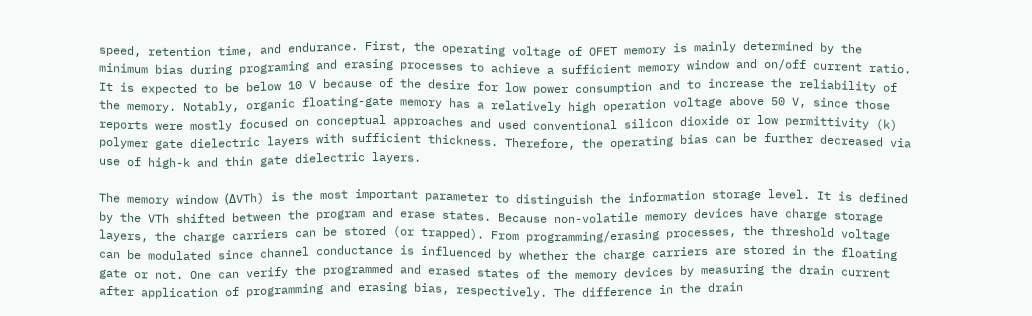speed, retention time, and endurance. First, the operating voltage of OFET memory is mainly determined by the minimum bias during programing and erasing processes to achieve a sufficient memory window and on/off current ratio. It is expected to be below 10 V because of the desire for low power consumption and to increase the reliability of the memory. Notably, organic floating-gate memory has a relatively high operation voltage above 50 V, since those reports were mostly focused on conceptual approaches and used conventional silicon dioxide or low permittivity (k) polymer gate dielectric layers with sufficient thickness. Therefore, the operating bias can be further decreased via use of high-k and thin gate dielectric layers.

The memory window (ΔVTh) is the most important parameter to distinguish the information storage level. It is defined by the VTh shifted between the program and erase states. Because non-volatile memory devices have charge storage layers, the charge carriers can be stored (or trapped). From programming/erasing processes, the threshold voltage can be modulated since channel conductance is influenced by whether the charge carriers are stored in the floating gate or not. One can verify the programmed and erased states of the memory devices by measuring the drain current after application of programming and erasing bias, respectively. The difference in the drain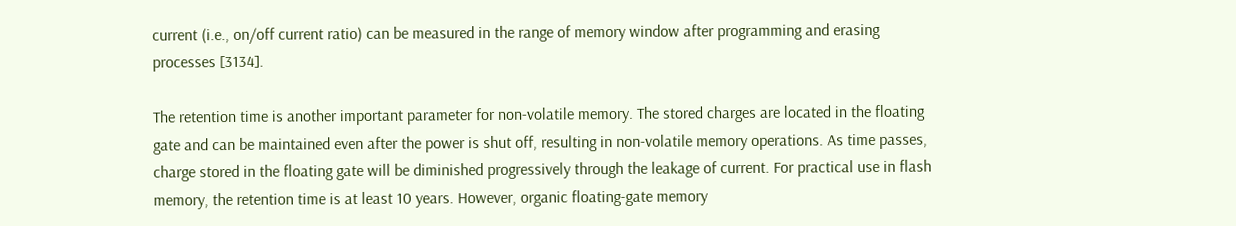current (i.e., on/off current ratio) can be measured in the range of memory window after programming and erasing processes [3134].

The retention time is another important parameter for non-volatile memory. The stored charges are located in the floating gate and can be maintained even after the power is shut off, resulting in non-volatile memory operations. As time passes, charge stored in the floating gate will be diminished progressively through the leakage of current. For practical use in flash memory, the retention time is at least 10 years. However, organic floating-gate memory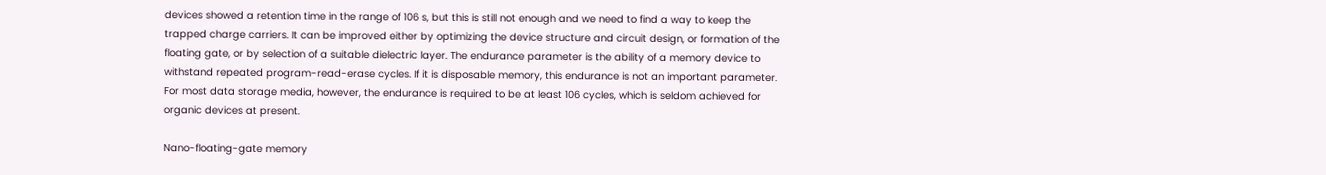devices showed a retention time in the range of 106 s, but this is still not enough and we need to find a way to keep the trapped charge carriers. It can be improved either by optimizing the device structure and circuit design, or formation of the floating gate, or by selection of a suitable dielectric layer. The endurance parameter is the ability of a memory device to withstand repeated program-read-erase cycles. If it is disposable memory, this endurance is not an important parameter. For most data storage media, however, the endurance is required to be at least 106 cycles, which is seldom achieved for organic devices at present.

Nano-floating-gate memory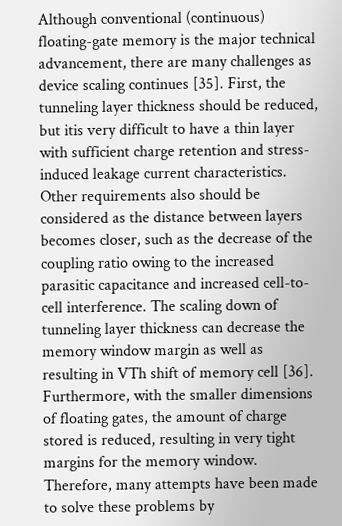Although conventional (continuous) floating-gate memory is the major technical advancement, there are many challenges as device scaling continues [35]. First, the tunneling layer thickness should be reduced, but itis very difficult to have a thin layer with sufficient charge retention and stress-induced leakage current characteristics. Other requirements also should be considered as the distance between layers becomes closer, such as the decrease of the coupling ratio owing to the increased parasitic capacitance and increased cell-to-cell interference. The scaling down of tunneling layer thickness can decrease the memory window margin as well as resulting in VTh shift of memory cell [36]. Furthermore, with the smaller dimensions of floating gates, the amount of charge stored is reduced, resulting in very tight margins for the memory window. Therefore, many attempts have been made to solve these problems by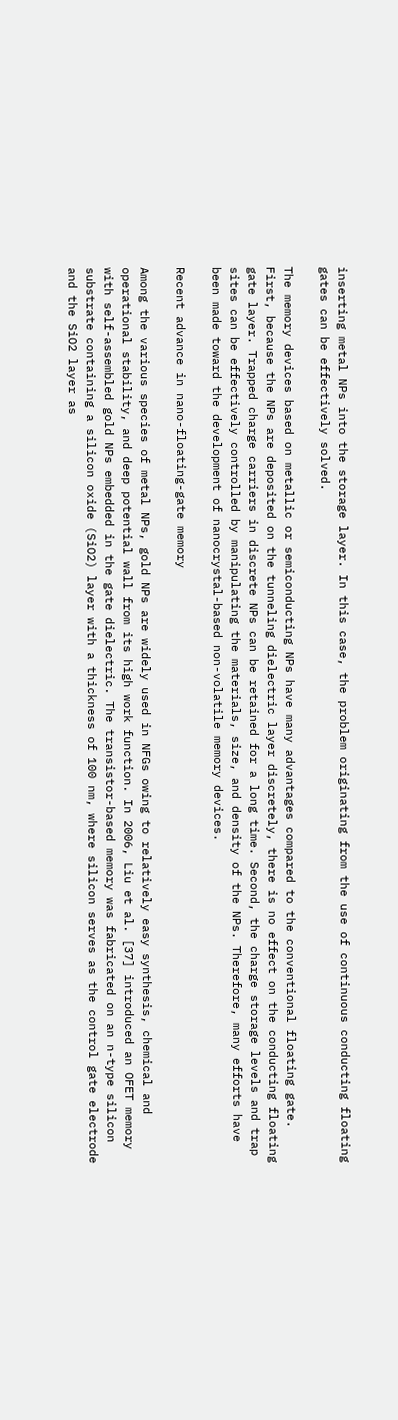inserting metal NPs into the storage layer. In this case, the problem originating from the use of continuous conducting floating gates can be effectively solved.

The memory devices based on metallic or semiconducting NPs have many advantages compared to the conventional floating gate. First, because the NPs are deposited on the tunneling dielectric layer discretely, there is no effect on the conducting floating gate layer. Trapped charge carriers in discrete NPs can be retained for a long time. Second, the charge storage levels and trap sites can be effectively controlled by manipulating the materials, size, and density of the NPs. Therefore, many efforts have been made toward the development of nanocrystal-based non-volatile memory devices.

Recent advance in nano-floating-gate memory

Among the various species of metal NPs, gold NPs are widely used in NFGs owing to relatively easy synthesis, chemical and operational stability, and deep potential wall from its high work function. In 2006, Liu et al. [37] introduced an OFET memory with self-assembled gold NPs embedded in the gate dielectric. The transistor-based memory was fabricated on an n-type silicon substrate containing a silicon oxide (SiO2) layer with a thickness of 100 nm, where silicon serves as the control gate electrode and the SiO2 layer as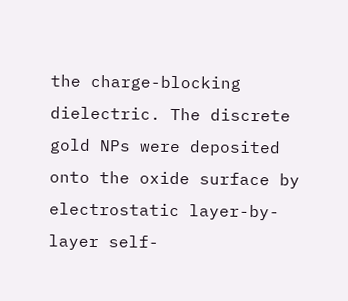the charge-blocking dielectric. The discrete gold NPs were deposited onto the oxide surface by electrostatic layer-by-layer self-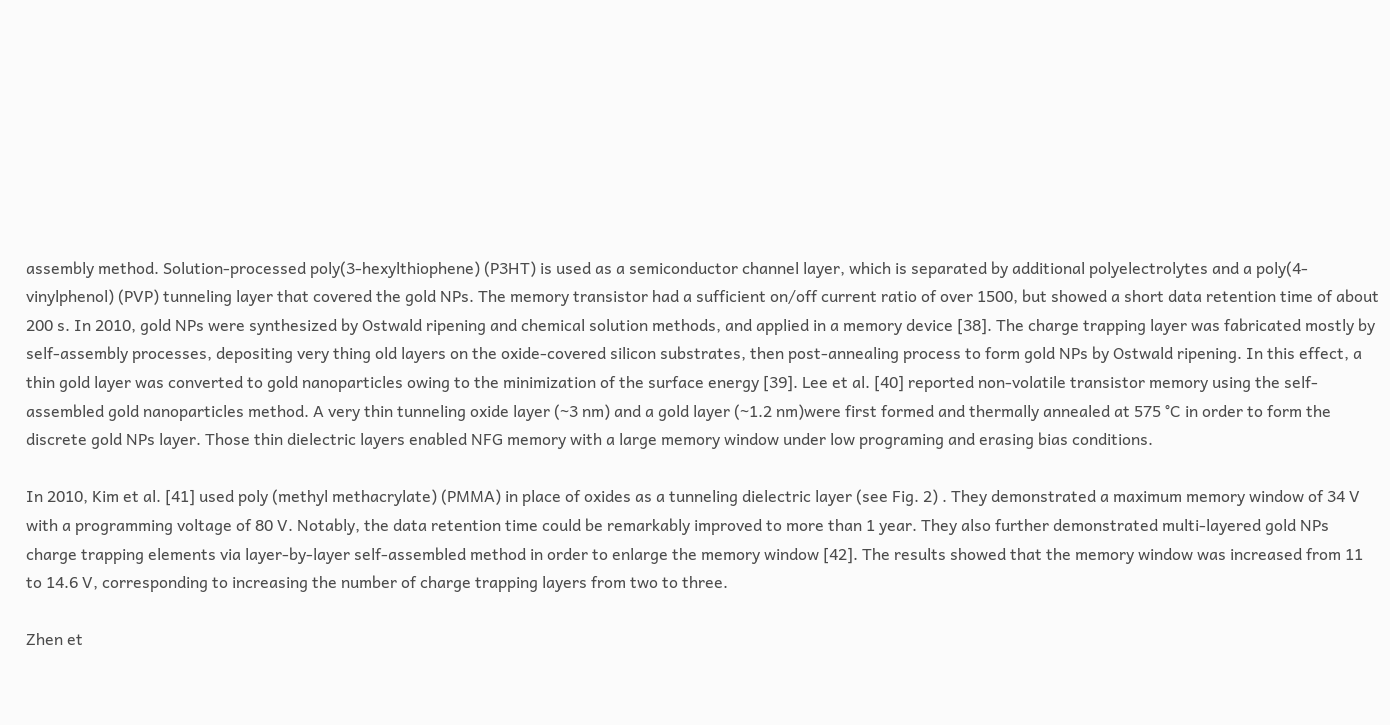assembly method. Solution-processed poly(3-hexylthiophene) (P3HT) is used as a semiconductor channel layer, which is separated by additional polyelectrolytes and a poly(4-vinylphenol) (PVP) tunneling layer that covered the gold NPs. The memory transistor had a sufficient on/off current ratio of over 1500, but showed a short data retention time of about 200 s. In 2010, gold NPs were synthesized by Ostwald ripening and chemical solution methods, and applied in a memory device [38]. The charge trapping layer was fabricated mostly by self-assembly processes, depositing very thing old layers on the oxide-covered silicon substrates, then post-annealing process to form gold NPs by Ostwald ripening. In this effect, a thin gold layer was converted to gold nanoparticles owing to the minimization of the surface energy [39]. Lee et al. [40] reported non-volatile transistor memory using the self-assembled gold nanoparticles method. A very thin tunneling oxide layer (~3 nm) and a gold layer (~1.2 nm)were first formed and thermally annealed at 575 °C in order to form the discrete gold NPs layer. Those thin dielectric layers enabled NFG memory with a large memory window under low programing and erasing bias conditions.

In 2010, Kim et al. [41] used poly (methyl methacrylate) (PMMA) in place of oxides as a tunneling dielectric layer (see Fig. 2) . They demonstrated a maximum memory window of 34 V with a programming voltage of 80 V. Notably, the data retention time could be remarkably improved to more than 1 year. They also further demonstrated multi-layered gold NPs charge trapping elements via layer-by-layer self-assembled method in order to enlarge the memory window [42]. The results showed that the memory window was increased from 11 to 14.6 V, corresponding to increasing the number of charge trapping layers from two to three.

Zhen et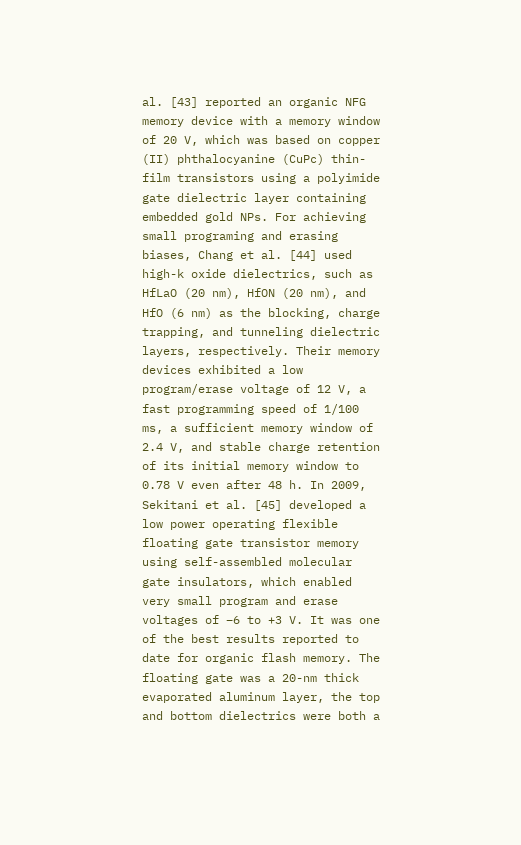al. [43] reported an organic NFG memory device with a memory window of 20 V, which was based on copper (II) phthalocyanine (CuPc) thin-film transistors using a polyimide gate dielectric layer containing embedded gold NPs. For achieving small programing and erasing biases, Chang et al. [44] used high-k oxide dielectrics, such as HfLaO (20 nm), HfON (20 nm), and HfO (6 nm) as the blocking, charge trapping, and tunneling dielectric layers, respectively. Their memory devices exhibited a low program/erase voltage of 12 V, a fast programming speed of 1/100 ms, a sufficient memory window of 2.4 V, and stable charge retention of its initial memory window to 0.78 V even after 48 h. In 2009, Sekitani et al. [45] developed a low power operating flexible floating gate transistor memory using self-assembled molecular gate insulators, which enabled very small program and erase voltages of –6 to +3 V. It was one of the best results reported to date for organic flash memory. The floating gate was a 20-nm thick evaporated aluminum layer, the top and bottom dielectrics were both a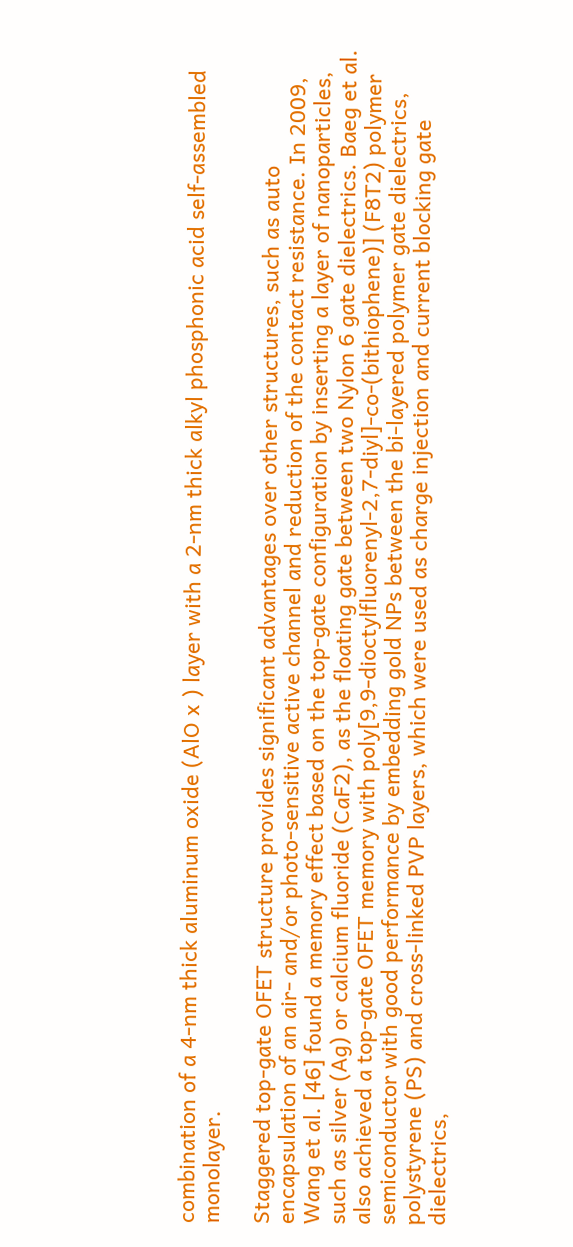combination of a 4-nm thick aluminum oxide (AlO x ) layer with a 2-nm thick alkyl phosphonic acid self-assembled monolayer.

Staggered top-gate OFET structure provides significant advantages over other structures, such as auto encapsulation of an air- and/or photo-sensitive active channel and reduction of the contact resistance. In 2009, Wang et al. [46] found a memory effect based on the top-gate configuration by inserting a layer of nanoparticles, such as silver (Ag) or calcium fluoride (CaF2), as the floating gate between two Nylon 6 gate dielectrics. Baeg et al. also achieved a top-gate OFET memory with poly[9,9-dioctylfluorenyl-2,7-diyl]-co-(bithiophene)] (F8T2) polymer semiconductor with good performance by embedding gold NPs between the bi-layered polymer gate dielectrics, polystyrene (PS) and cross-linked PVP layers, which were used as charge injection and current blocking gate dielectrics,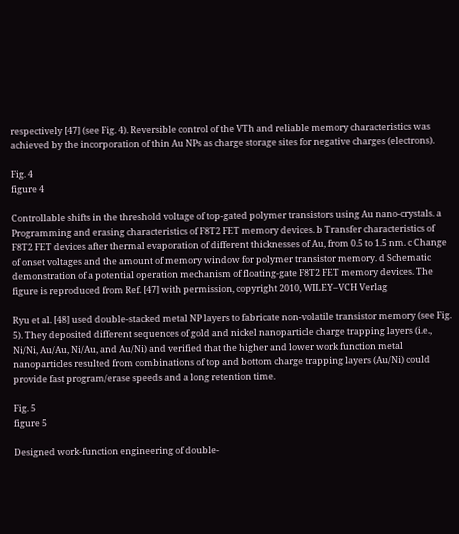respectively [47] (see Fig. 4). Reversible control of the VTh and reliable memory characteristics was achieved by the incorporation of thin Au NPs as charge storage sites for negative charges (electrons).

Fig. 4
figure 4

Controllable shifts in the threshold voltage of top-gated polymer transistors using Au nano-crystals. a Programming and erasing characteristics of F8T2 FET memory devices. b Transfer characteristics of F8T2 FET devices after thermal evaporation of different thicknesses of Au, from 0.5 to 1.5 nm. c Change of onset voltages and the amount of memory window for polymer transistor memory. d Schematic demonstration of a potential operation mechanism of floating-gate F8T2 FET memory devices. The figure is reproduced from Ref. [47] with permission, copyright 2010, WILEY–VCH Verlag

Ryu et al. [48] used double-stacked metal NP layers to fabricate non-volatile transistor memory (see Fig. 5). They deposited different sequences of gold and nickel nanoparticle charge trapping layers (i.e., Ni/Ni, Au/Au, Ni/Au, and Au/Ni) and verified that the higher and lower work function metal nanoparticles resulted from combinations of top and bottom charge trapping layers (Au/Ni) could provide fast program/erase speeds and a long retention time.

Fig. 5
figure 5

Designed work-function engineering of double-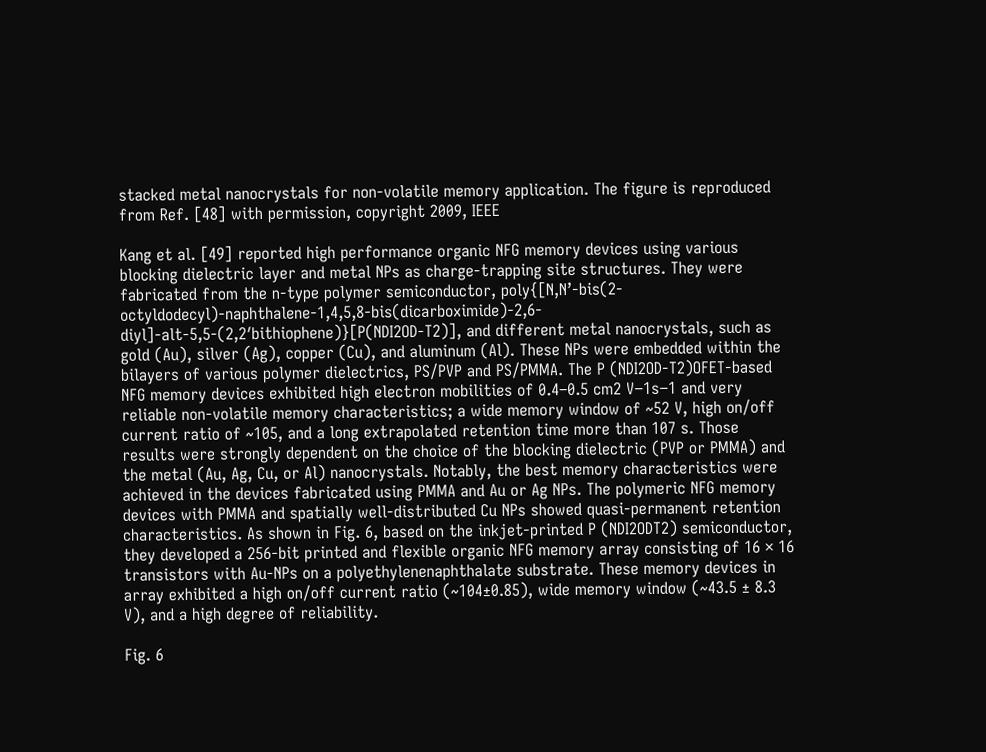stacked metal nanocrystals for non-volatile memory application. The figure is reproduced from Ref. [48] with permission, copyright 2009, IEEE

Kang et al. [49] reported high performance organic NFG memory devices using various blocking dielectric layer and metal NPs as charge-trapping site structures. They were fabricated from the n-type polymer semiconductor, poly{[N,N’-bis(2-octyldodecyl)-naphthalene-1,4,5,8-bis(dicarboximide)-2,6-diyl]-alt-5,5-(2,2′bithiophene)}[P(NDI2OD-T2)], and different metal nanocrystals, such as gold (Au), silver (Ag), copper (Cu), and aluminum (Al). These NPs were embedded within the bilayers of various polymer dielectrics, PS/PVP and PS/PMMA. The P (NDI2OD-T2)OFET-based NFG memory devices exhibited high electron mobilities of 0.4–0.5 cm2 V−1s−1 and very reliable non-volatile memory characteristics; a wide memory window of ~52 V, high on/off current ratio of ~105, and a long extrapolated retention time more than 107 s. Those results were strongly dependent on the choice of the blocking dielectric (PVP or PMMA) and the metal (Au, Ag, Cu, or Al) nanocrystals. Notably, the best memory characteristics were achieved in the devices fabricated using PMMA and Au or Ag NPs. The polymeric NFG memory devices with PMMA and spatially well-distributed Cu NPs showed quasi-permanent retention characteristics. As shown in Fig. 6, based on the inkjet-printed P (NDI2ODT2) semiconductor, they developed a 256-bit printed and flexible organic NFG memory array consisting of 16 × 16 transistors with Au-NPs on a polyethylenenaphthalate substrate. These memory devices in array exhibited a high on/off current ratio (~104±0.85), wide memory window (~43.5 ± 8.3 V), and a high degree of reliability.

Fig. 6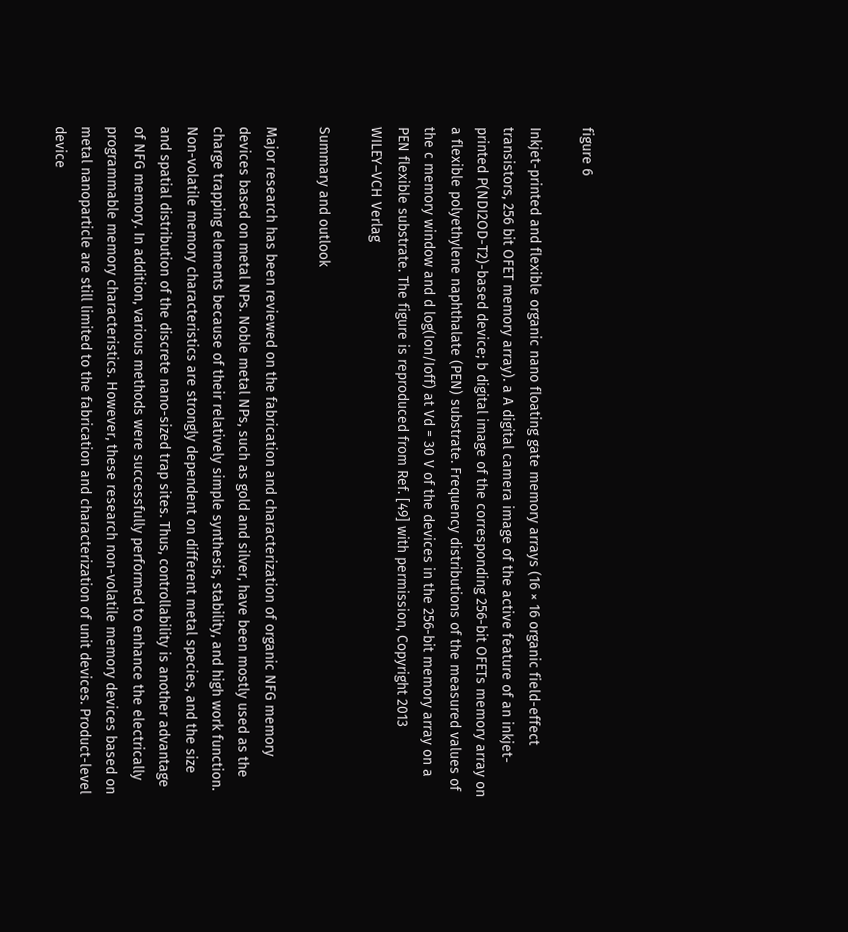figure 6

Inkjet-printed and flexible organic nano floating gate memory arrays (16 × 16 organic field-effect transistors, 256 bit OFET memory array). a A digital camera image of the active feature of an inkjet-printed P(NDI2OD-T2)-based device; b digital image of the corresponding 256-bit OFETs memory array on a flexible polyethylene naphthalate (PEN) substrate. Frequency distributions of the measured values of the c memory window and d log(Ion/Ioff) at Vd = 30 V of the devices in the 256-bit memory array on a PEN flexible substrate. The figure is reproduced from Ref. [49] with permission, Copyright 2013 WILEY–VCH Verlag

Summary and outlook

Major research has been reviewed on the fabrication and characterization of organic NFG memory devices based on metal NPs. Noble metal NPs, such as gold and silver, have been mostly used as the charge trapping elements because of their relatively simple synthesis, stability, and high work function. Non-volatile memory characteristics are strongly dependent on different metal species, and the size and spatial distribution of the discrete nano-sized trap sites. Thus, controllability is another advantage of NFG memory. In addition, various methods were successfully performed to enhance the electrically programmable memory characteristics. However, these research non-volatile memory devices based on metal nanoparticle are still limited to the fabrication and characterization of unit devices. Product-level device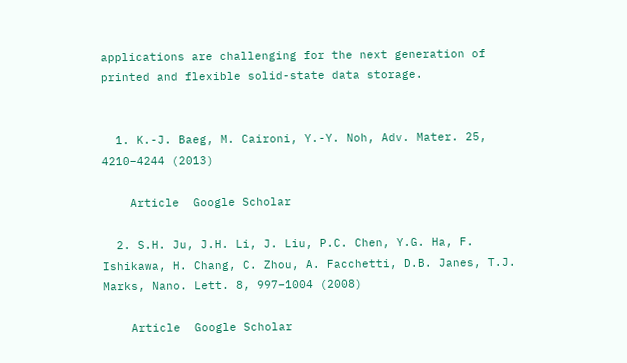applications are challenging for the next generation of printed and flexible solid-state data storage.


  1. K.-J. Baeg, M. Caironi, Y.-Y. Noh, Adv. Mater. 25, 4210–4244 (2013)

    Article  Google Scholar

  2. S.H. Ju, J.H. Li, J. Liu, P.C. Chen, Y.G. Ha, F. Ishikawa, H. Chang, C. Zhou, A. Facchetti, D.B. Janes, T.J. Marks, Nano. Lett. 8, 997–1004 (2008)

    Article  Google Scholar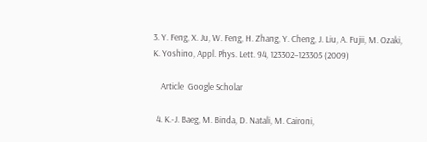3. Y. Feng, X. Ju, W. Feng, H. Zhang, Y. Cheng, J. Liu, A. Fujii, M. Ozaki, K. Yoshino, Appl. Phys. Lett. 94, 123302–123305 (2009)

    Article  Google Scholar

  4. K.-J. Baeg, M. Binda, D. Natali, M. Caironi,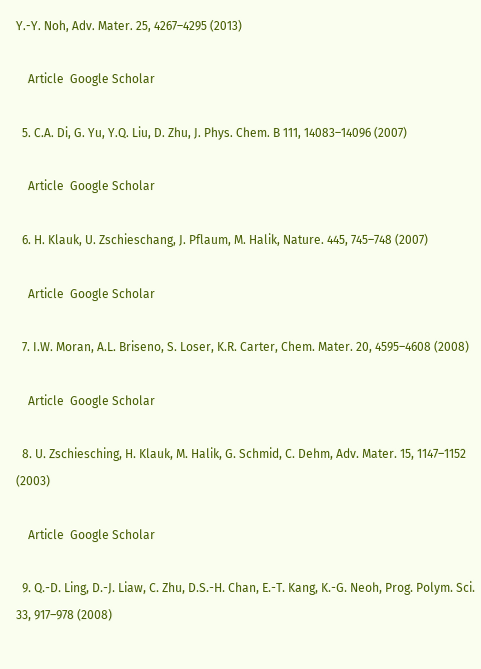Y.-Y. Noh, Adv. Mater. 25, 4267–4295 (2013)

    Article  Google Scholar

  5. C.A. Di, G. Yu, Y.Q. Liu, D. Zhu, J. Phys. Chem. B 111, 14083–14096 (2007)

    Article  Google Scholar

  6. H. Klauk, U. Zschieschang, J. Pflaum, M. Halik, Nature. 445, 745–748 (2007)

    Article  Google Scholar

  7. I.W. Moran, A.L. Briseno, S. Loser, K.R. Carter, Chem. Mater. 20, 4595–4608 (2008)

    Article  Google Scholar

  8. U. Zschiesching, H. Klauk, M. Halik, G. Schmid, C. Dehm, Adv. Mater. 15, 1147–1152 (2003)

    Article  Google Scholar

  9. Q.-D. Ling, D.-J. Liaw, C. Zhu, D.S.-H. Chan, E.-T. Kang, K.-G. Neoh, Prog. Polym. Sci. 33, 917–978 (2008)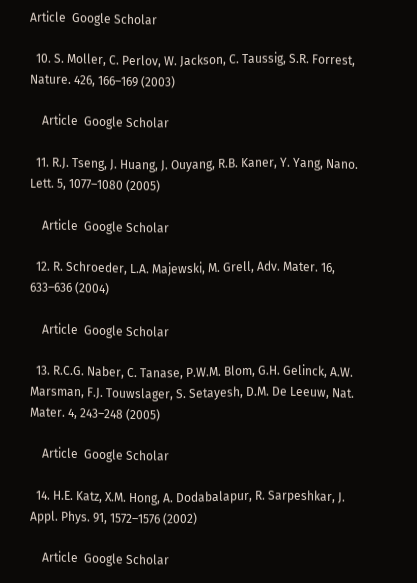Article  Google Scholar

  10. S. Moller, C. Perlov, W. Jackson, C. Taussig, S.R. Forrest, Nature. 426, 166–169 (2003)

    Article  Google Scholar

  11. R.J. Tseng, J. Huang, J. Ouyang, R.B. Kaner, Y. Yang, Nano. Lett. 5, 1077–1080 (2005)

    Article  Google Scholar

  12. R. Schroeder, L.A. Majewski, M. Grell, Adv. Mater. 16, 633–636 (2004)

    Article  Google Scholar

  13. R.C.G. Naber, C. Tanase, P.W.M. Blom, G.H. Gelinck, A.W. Marsman, F.J. Touwslager, S. Setayesh, D.M. De Leeuw, Nat. Mater. 4, 243–248 (2005)

    Article  Google Scholar

  14. H.E. Katz, X.M. Hong, A. Dodabalapur, R. Sarpeshkar, J. Appl. Phys. 91, 1572–1576 (2002)

    Article  Google Scholar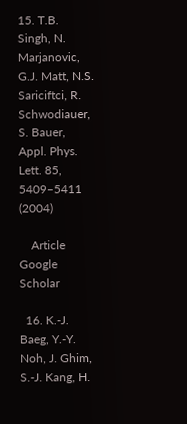15. T.B. Singh, N. Marjanovic, G.J. Matt, N.S. Sariciftci, R. Schwodiauer, S. Bauer, Appl. Phys. Lett. 85, 5409–5411 (2004)

    Article  Google Scholar

  16. K.-J. Baeg, Y.-Y. Noh, J. Ghim, S.-J. Kang, H.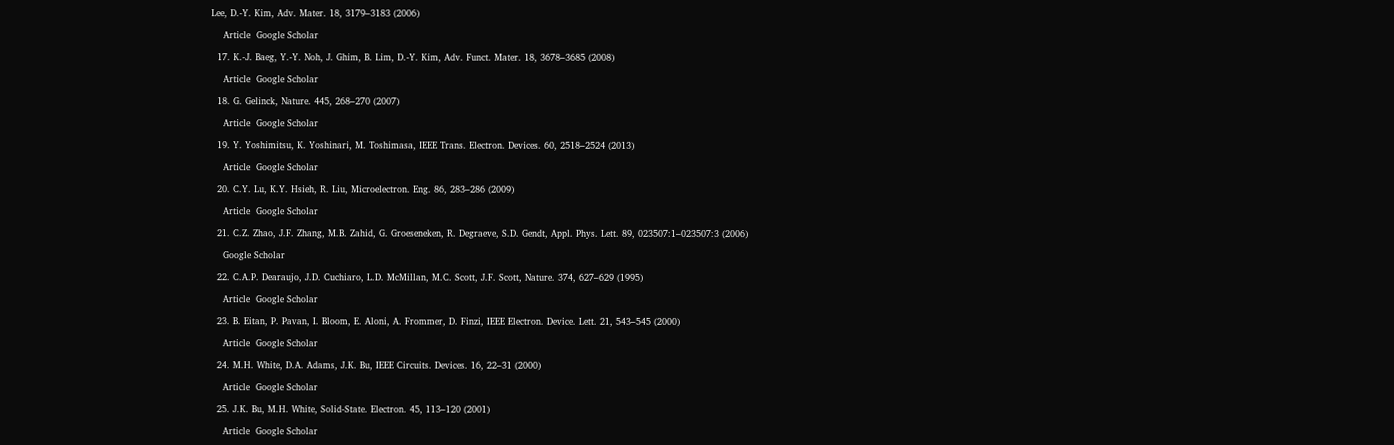Lee, D.-Y. Kim, Adv. Mater. 18, 3179–3183 (2006)

    Article  Google Scholar

  17. K.-J. Baeg, Y.-Y. Noh, J. Ghim, B. Lim, D.-Y. Kim, Adv. Funct. Mater. 18, 3678–3685 (2008)

    Article  Google Scholar

  18. G. Gelinck, Nature. 445, 268–270 (2007)

    Article  Google Scholar

  19. Y. Yoshimitsu, K. Yoshinari, M. Toshimasa, IEEE Trans. Electron. Devices. 60, 2518–2524 (2013)

    Article  Google Scholar

  20. C.Y. Lu, K.Y. Hsieh, R. Liu, Microelectron. Eng. 86, 283–286 (2009)

    Article  Google Scholar

  21. C.Z. Zhao, J.F. Zhang, M.B. Zahid, G. Groeseneken, R. Degraeve, S.D. Gendt, Appl. Phys. Lett. 89, 023507:1–023507:3 (2006)

    Google Scholar

  22. C.A.P. Dearaujo, J.D. Cuchiaro, L.D. McMillan, M.C. Scott, J.F. Scott, Nature. 374, 627–629 (1995)

    Article  Google Scholar

  23. B. Eitan, P. Pavan, I. Bloom, E. Aloni, A. Frommer, D. Finzi, IEEE Electron. Device. Lett. 21, 543–545 (2000)

    Article  Google Scholar

  24. M.H. White, D.A. Adams, J.K. Bu, IEEE Circuits. Devices. 16, 22–31 (2000)

    Article  Google Scholar

  25. J.K. Bu, M.H. White, Solid-State. Electron. 45, 113–120 (2001)

    Article  Google Scholar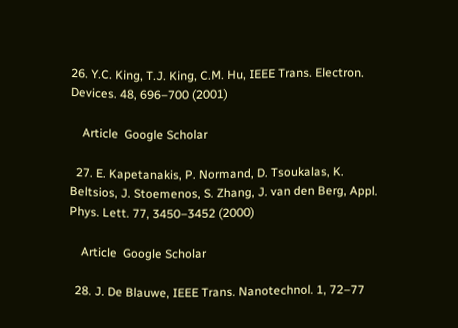26. Y.C. King, T.J. King, C.M. Hu, IEEE Trans. Electron. Devices. 48, 696–700 (2001)

    Article  Google Scholar

  27. E. Kapetanakis, P. Normand, D. Tsoukalas, K. Beltsios, J. Stoemenos, S. Zhang, J. van den Berg, Appl. Phys. Lett. 77, 3450–3452 (2000)

    Article  Google Scholar

  28. J. De Blauwe, IEEE Trans. Nanotechnol. 1, 72–77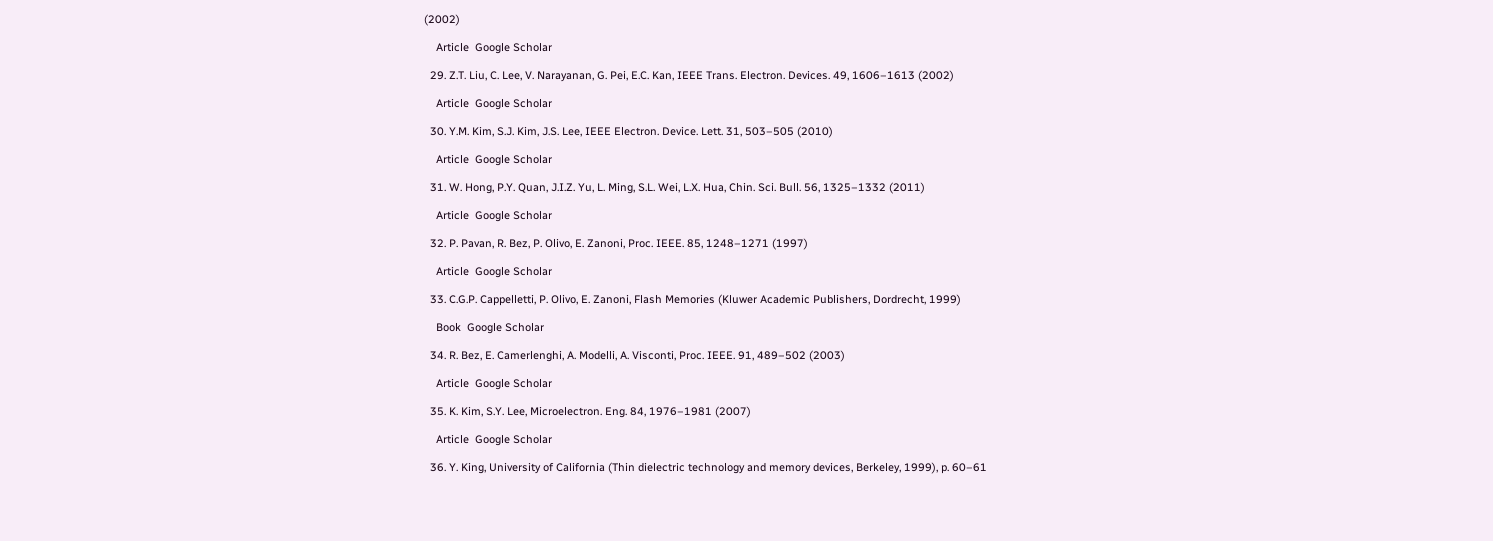(2002)

    Article  Google Scholar

  29. Z.T. Liu, C. Lee, V. Narayanan, G. Pei, E.C. Kan, IEEE Trans. Electron. Devices. 49, 1606–1613 (2002)

    Article  Google Scholar

  30. Y.M. Kim, S.J. Kim, J.S. Lee, IEEE Electron. Device. Lett. 31, 503–505 (2010)

    Article  Google Scholar

  31. W. Hong, P.Y. Quan, J.I.Z. Yu, L. Ming, S.L. Wei, L.X. Hua, Chin. Sci. Bull. 56, 1325–1332 (2011)

    Article  Google Scholar

  32. P. Pavan, R. Bez, P. Olivo, E. Zanoni, Proc. IEEE. 85, 1248–1271 (1997)

    Article  Google Scholar

  33. C.G.P. Cappelletti, P. Olivo, E. Zanoni, Flash Memories (Kluwer Academic Publishers, Dordrecht, 1999)

    Book  Google Scholar

  34. R. Bez, E. Camerlenghi, A. Modelli, A. Visconti, Proc. IEEE. 91, 489–502 (2003)

    Article  Google Scholar

  35. K. Kim, S.Y. Lee, Microelectron. Eng. 84, 1976–1981 (2007)

    Article  Google Scholar

  36. Y. King, University of California (Thin dielectric technology and memory devices, Berkeley, 1999), p. 60–61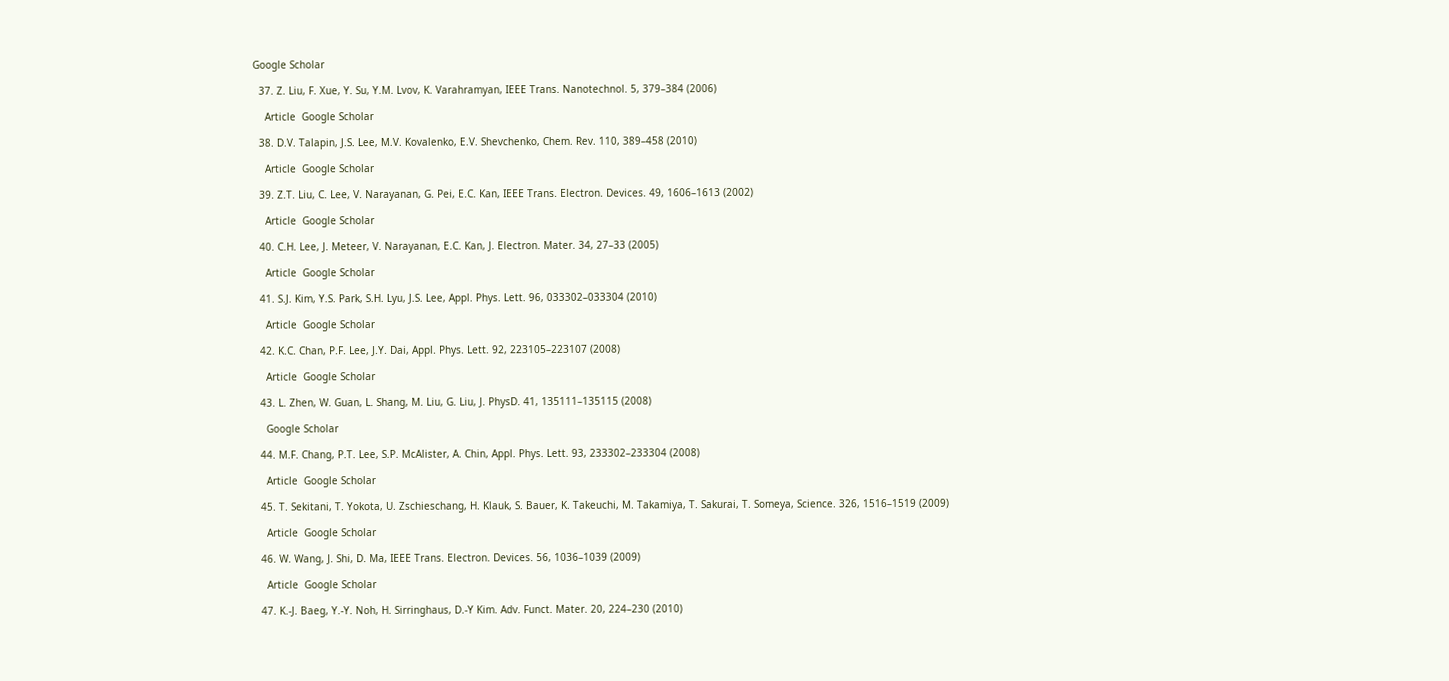Google Scholar

  37. Z. Liu, F. Xue, Y. Su, Y.M. Lvov, K. Varahramyan, IEEE Trans. Nanotechnol. 5, 379–384 (2006)

    Article  Google Scholar

  38. D.V. Talapin, J.S. Lee, M.V. Kovalenko, E.V. Shevchenko, Chem. Rev. 110, 389–458 (2010)

    Article  Google Scholar

  39. Z.T. Liu, C. Lee, V. Narayanan, G. Pei, E.C. Kan, IEEE Trans. Electron. Devices. 49, 1606–1613 (2002)

    Article  Google Scholar

  40. C.H. Lee, J. Meteer, V. Narayanan, E.C. Kan, J. Electron. Mater. 34, 27–33 (2005)

    Article  Google Scholar

  41. S.J. Kim, Y.S. Park, S.H. Lyu, J.S. Lee, Appl. Phys. Lett. 96, 033302–033304 (2010)

    Article  Google Scholar

  42. K.C. Chan, P.F. Lee, J.Y. Dai, Appl. Phys. Lett. 92, 223105–223107 (2008)

    Article  Google Scholar

  43. L. Zhen, W. Guan, L. Shang, M. Liu, G. Liu, J. PhysD. 41, 135111–135115 (2008)

    Google Scholar

  44. M.F. Chang, P.T. Lee, S.P. McAlister, A. Chin, Appl. Phys. Lett. 93, 233302–233304 (2008)

    Article  Google Scholar

  45. T. Sekitani, T. Yokota, U. Zschieschang, H. Klauk, S. Bauer, K. Takeuchi, M. Takamiya, T. Sakurai, T. Someya, Science. 326, 1516–1519 (2009)

    Article  Google Scholar

  46. W. Wang, J. Shi, D. Ma, IEEE Trans. Electron. Devices. 56, 1036–1039 (2009)

    Article  Google Scholar

  47. K.-J. Baeg, Y.-Y. Noh, H. Sirringhaus, D.-Y Kim. Adv. Funct. Mater. 20, 224–230 (2010)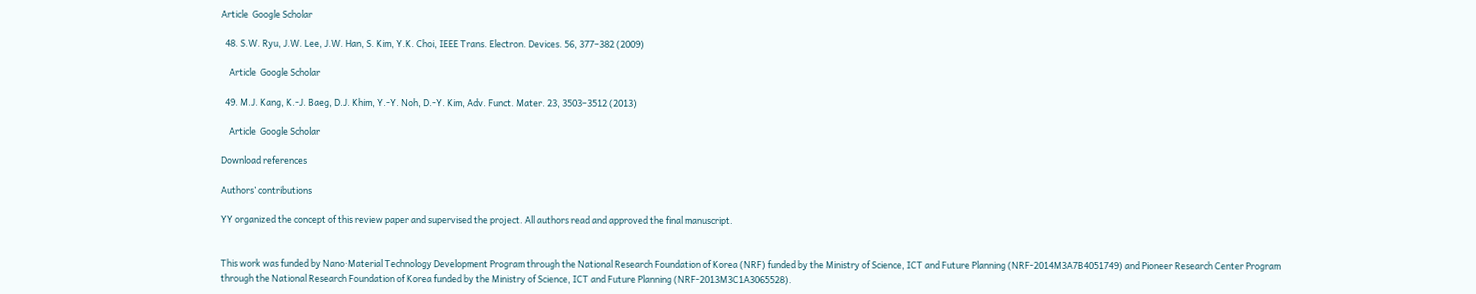Article  Google Scholar

  48. S.W. Ryu, J.W. Lee, J.W. Han, S. Kim, Y.K. Choi, IEEE Trans. Electron. Devices. 56, 377–382 (2009)

    Article  Google Scholar

  49. M.J. Kang, K.-J. Baeg, D.J. Khim, Y.-Y. Noh, D.-Y. Kim, Adv. Funct. Mater. 23, 3503–3512 (2013)

    Article  Google Scholar

Download references

Authors’ contributions

YY organized the concept of this review paper and supervised the project. All authors read and approved the final manuscript.


This work was funded by Nano·Material Technology Development Program through the National Research Foundation of Korea (NRF) funded by the Ministry of Science, ICT and Future Planning (NRF-2014M3A7B4051749) and Pioneer Research Center Program through the National Research Foundation of Korea funded by the Ministry of Science, ICT and Future Planning (NRF-2013M3C1A3065528).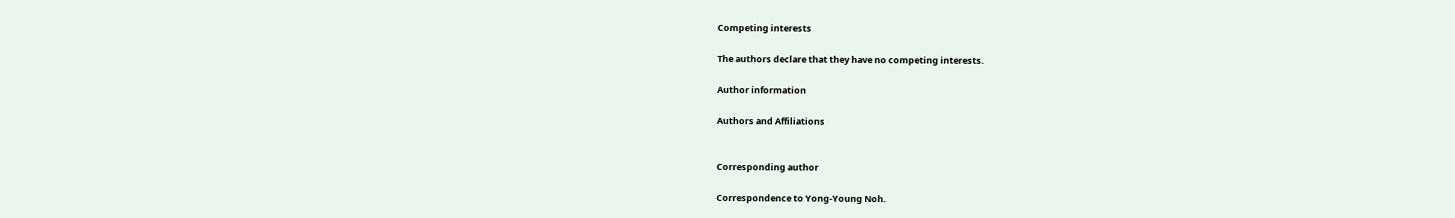Competing interests

The authors declare that they have no competing interests.

Author information

Authors and Affiliations


Corresponding author

Correspondence to Yong-Young Noh.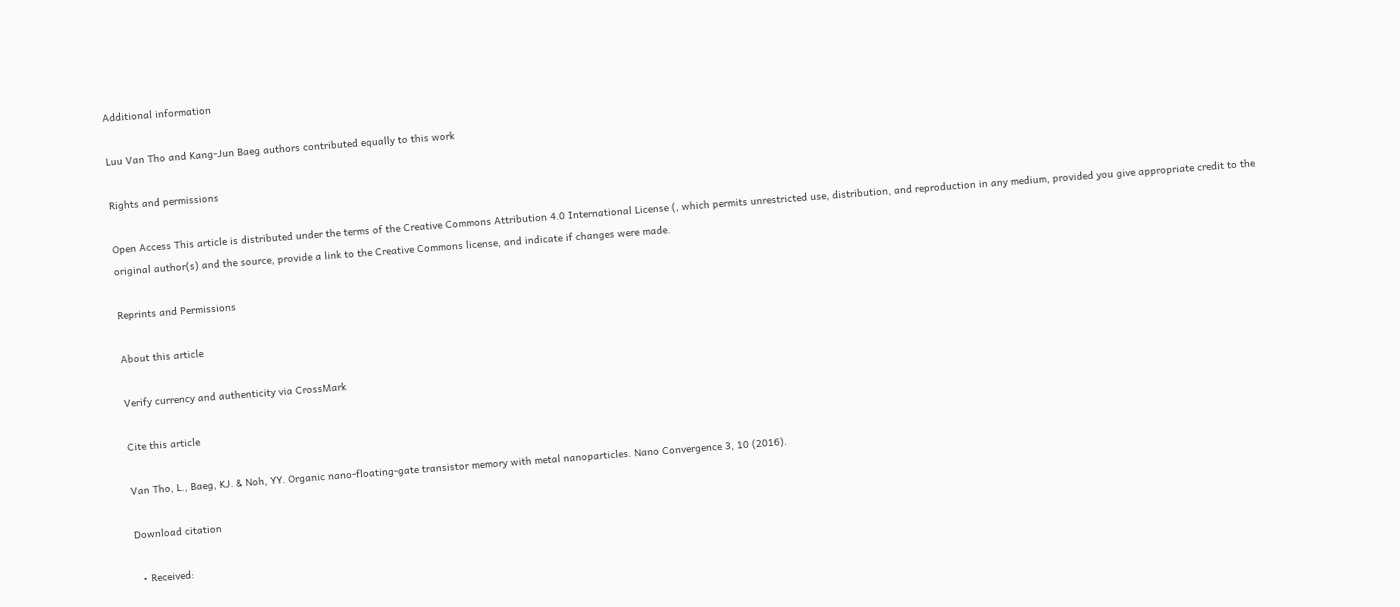Additional information

Luu Van Tho and Kang-Jun Baeg authors contributed equally to this work

Rights and permissions

Open Access This article is distributed under the terms of the Creative Commons Attribution 4.0 International License (, which permits unrestricted use, distribution, and reproduction in any medium, provided you give appropriate credit to the original author(s) and the source, provide a link to the Creative Commons license, and indicate if changes were made.

Reprints and Permissions

About this article

Verify currency and authenticity via CrossMark

Cite this article

Van Tho, L., Baeg, KJ. & Noh, YY. Organic nano-floating-gate transistor memory with metal nanoparticles. Nano Convergence 3, 10 (2016).

Download citation

  • Received: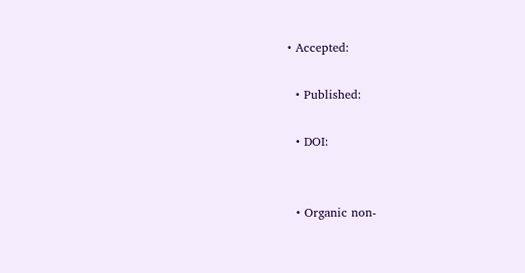• Accepted:

  • Published:

  • DOI:


  • Organic non-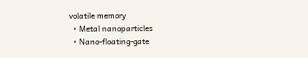volatile memory
  • Metal nanoparticles
  • Nano-floating-gate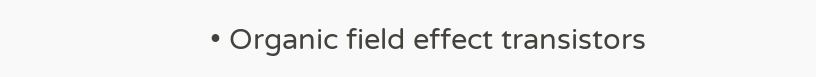• Organic field effect transistors